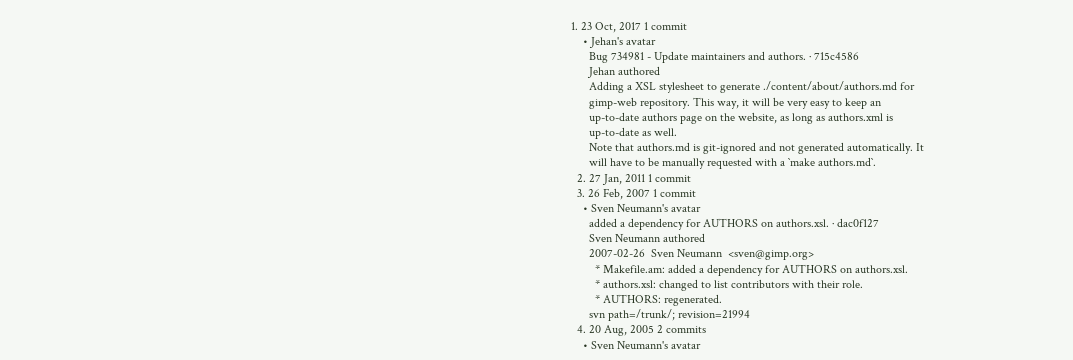1. 23 Oct, 2017 1 commit
    • Jehan's avatar
      Bug 734981 - Update maintainers and authors. · 715c4586
      Jehan authored
      Adding a XSL stylesheet to generate ./content/about/authors.md for
      gimp-web repository. This way, it will be very easy to keep an
      up-to-date authors page on the website, as long as authors.xml is
      up-to-date as well.
      Note that authors.md is git-ignored and not generated automatically. It
      will have to be manually requested with a `make authors.md`.
  2. 27 Jan, 2011 1 commit
  3. 26 Feb, 2007 1 commit
    • Sven Neumann's avatar
      added a dependency for AUTHORS on authors.xsl. · dac0f127
      Sven Neumann authored
      2007-02-26  Sven Neumann  <sven@gimp.org>
        * Makefile.am: added a dependency for AUTHORS on authors.xsl.
        * authors.xsl: changed to list contributors with their role.
        * AUTHORS: regenerated.
      svn path=/trunk/; revision=21994
  4. 20 Aug, 2005 2 commits
    • Sven Neumann's avatar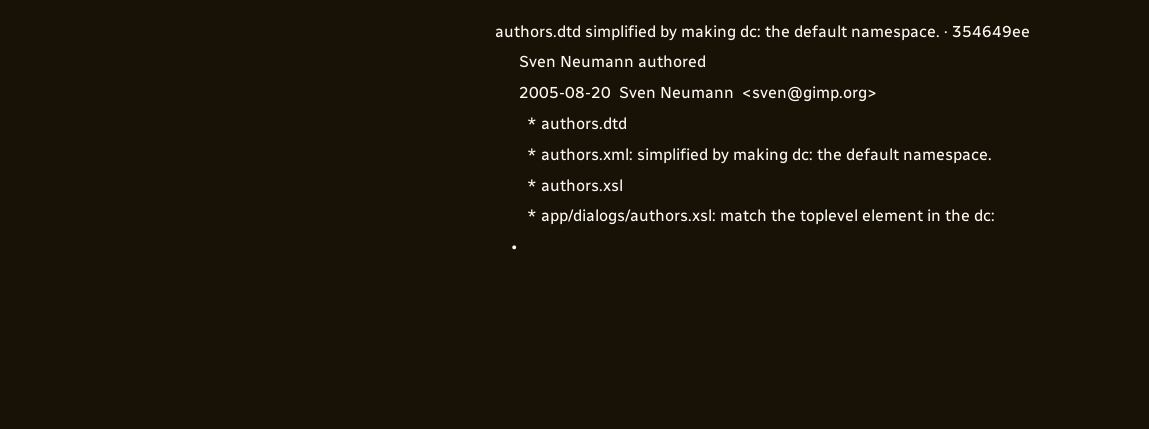authors.dtd simplified by making dc: the default namespace. · 354649ee
      Sven Neumann authored
      2005-08-20  Sven Neumann  <sven@gimp.org>
        * authors.dtd
        * authors.xml: simplified by making dc: the default namespace.
        * authors.xsl
        * app/dialogs/authors.xsl: match the toplevel element in the dc:
    •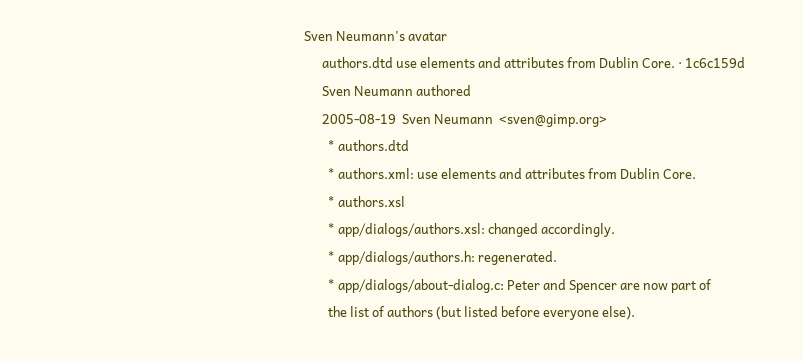Sven Neumann's avatar
      authors.dtd use elements and attributes from Dublin Core. · 1c6c159d
      Sven Neumann authored
      2005-08-19  Sven Neumann  <sven@gimp.org>
        * authors.dtd
        * authors.xml: use elements and attributes from Dublin Core.
        * authors.xsl
        * app/dialogs/authors.xsl: changed accordingly.
        * app/dialogs/authors.h: regenerated.
        * app/dialogs/about-dialog.c: Peter and Spencer are now part of
        the list of authors (but listed before everyone else).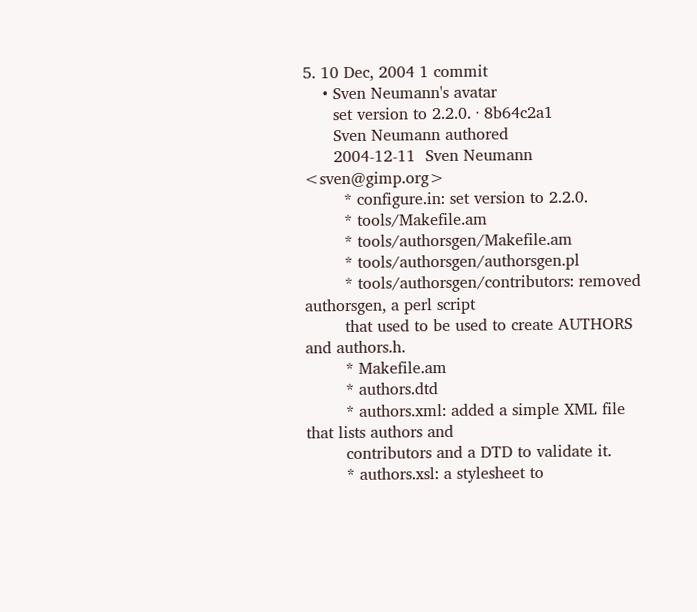5. 10 Dec, 2004 1 commit
    • Sven Neumann's avatar
      set version to 2.2.0. · 8b64c2a1
      Sven Neumann authored
      2004-12-11  Sven Neumann  <sven@gimp.org>
        * configure.in: set version to 2.2.0.
        * tools/Makefile.am
        * tools/authorsgen/Makefile.am
        * tools/authorsgen/authorsgen.pl
        * tools/authorsgen/contributors: removed authorsgen, a perl script
        that used to be used to create AUTHORS and authors.h.
        * Makefile.am
        * authors.dtd
        * authors.xml: added a simple XML file that lists authors and
        contributors and a DTD to validate it.
        * authors.xsl: a stylesheet to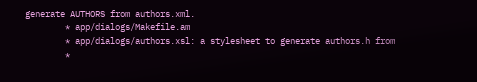generate AUTHORS from authors.xml.
        * app/dialogs/Makefile.am
        * app/dialogs/authors.xsl: a stylesheet to generate authors.h from
        *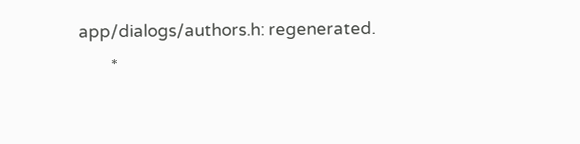app/dialogs/authors.h: regenerated.
        *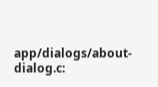app/dialogs/about-dialog.c: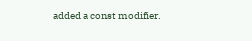added a const modifier.